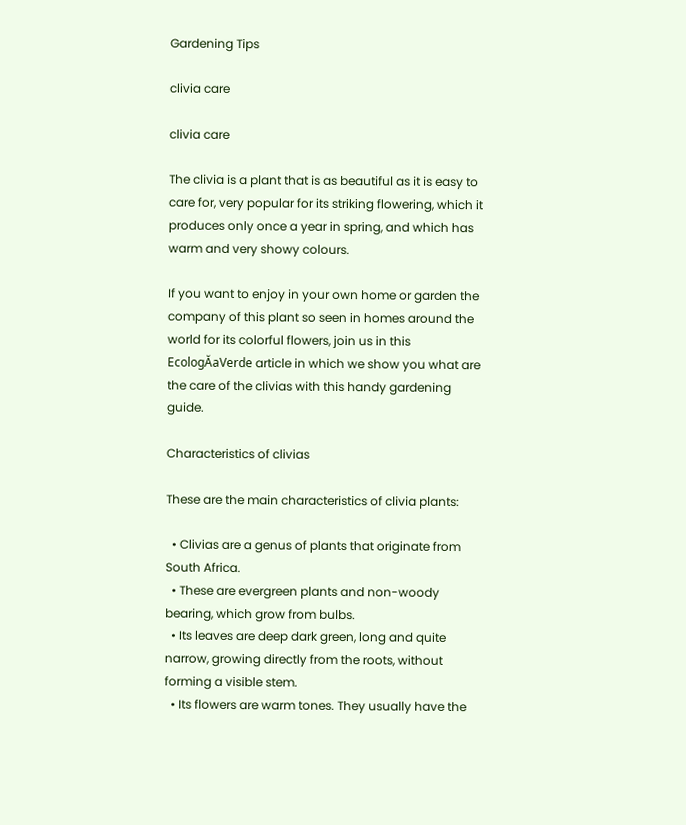Gardening Tips

clivia care

clivia care

The clivia is a plant that is as beautiful as it is easy to care for, very popular for its striking flowering, which it produces only once a year in spring, and which has warm and very showy colours.

If you want to enjoy in your own home or garden the company of this plant so seen in homes around the world for its colorful flowers, join us in this EcologĂaVerde article in which we show you what are the care of the clivias with this handy gardening guide.

Characteristics of clivias

These are the main characteristics of clivia plants:

  • Clivias are a genus of plants that originate from South Africa.
  • These are evergreen plants and non-woody bearing, which grow from bulbs.
  • Its leaves are deep dark green, long and quite narrow, growing directly from the roots, without forming a visible stem.
  • Its flowers are warm tones. They usually have the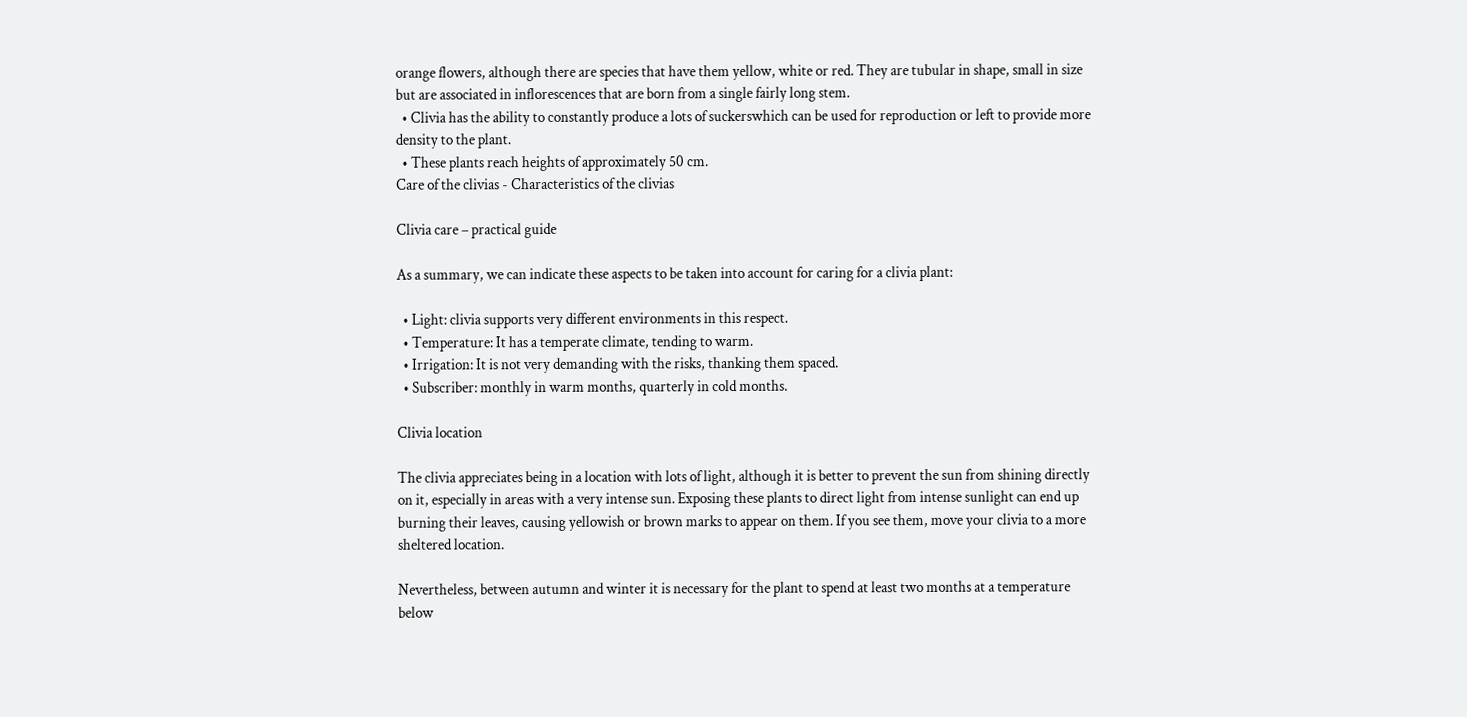orange flowers, although there are species that have them yellow, white or red. They are tubular in shape, small in size but are associated in inflorescences that are born from a single fairly long stem.
  • Clivia has the ability to constantly produce a lots of suckerswhich can be used for reproduction or left to provide more density to the plant.
  • These plants reach heights of approximately 50 cm.
Care of the clivias - Characteristics of the clivias

Clivia care – practical guide

As a summary, we can indicate these aspects to be taken into account for caring for a clivia plant:

  • Light: clivia supports very different environments in this respect.
  • Temperature: It has a temperate climate, tending to warm.
  • Irrigation: It is not very demanding with the risks, thanking them spaced.
  • Subscriber: monthly in warm months, quarterly in cold months.

Clivia location

The clivia appreciates being in a location with lots of light, although it is better to prevent the sun from shining directly on it, especially in areas with a very intense sun. Exposing these plants to direct light from intense sunlight can end up burning their leaves, causing yellowish or brown marks to appear on them. If you see them, move your clivia to a more sheltered location.

Nevertheless, between autumn and winter it is necessary for the plant to spend at least two months at a temperature below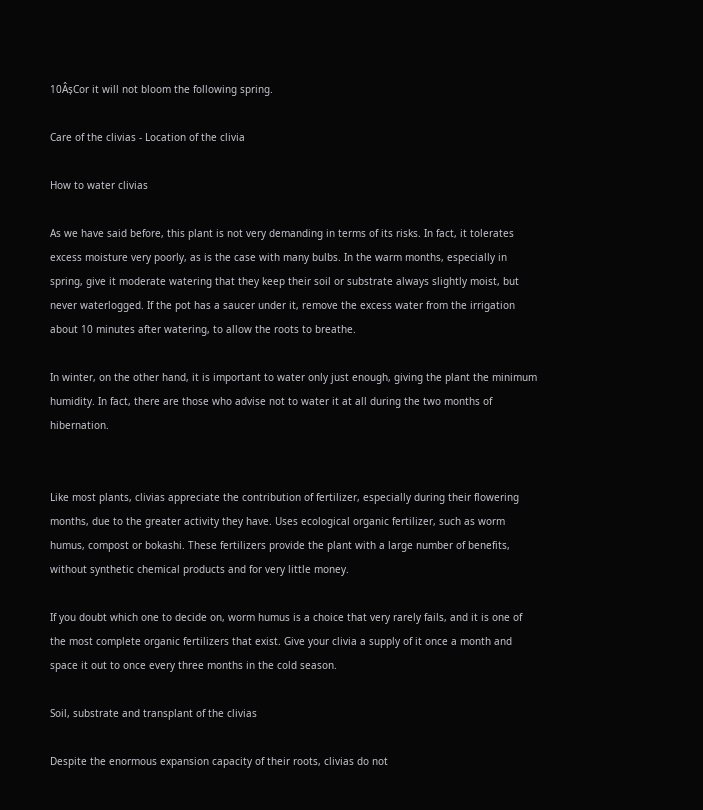10ÂșCor it will not bloom the following spring.

Care of the clivias - Location of the clivia

How to water clivias

As we have said before, this plant is not very demanding in terms of its risks. In fact, it tolerates excess moisture very poorly, as is the case with many bulbs. In the warm months, especially in spring, give it moderate watering that they keep their soil or substrate always slightly moist, but never waterlogged. If the pot has a saucer under it, remove the excess water from the irrigation about 10 minutes after watering, to allow the roots to breathe.

In winter, on the other hand, it is important to water only just enough, giving the plant the minimum humidity. In fact, there are those who advise not to water it at all during the two months of hibernation.


Like most plants, clivias appreciate the contribution of fertilizer, especially during their flowering months, due to the greater activity they have. Uses ecological organic fertilizer, such as worm humus, compost or bokashi. These fertilizers provide the plant with a large number of benefits, without synthetic chemical products and for very little money.

If you doubt which one to decide on, worm humus is a choice that very rarely fails, and it is one of the most complete organic fertilizers that exist. Give your clivia a supply of it once a month and space it out to once every three months in the cold season.

Soil, substrate and transplant of the clivias

Despite the enormous expansion capacity of their roots, clivias do not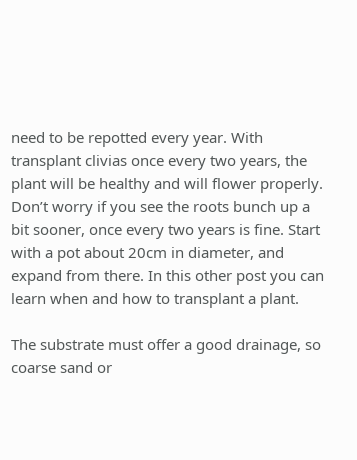need to be repotted every year. With transplant clivias once every two years, the plant will be healthy and will flower properly. Don’t worry if you see the roots bunch up a bit sooner, once every two years is fine. Start with a pot about 20cm in diameter, and expand from there. In this other post you can learn when and how to transplant a plant.

The substrate must offer a good drainage, so coarse sand or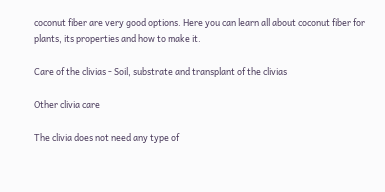coconut fiber are very good options. Here you can learn all about coconut fiber for plants, its properties and how to make it.

Care of the clivias - Soil, substrate and transplant of the clivias

Other clivia care

The clivia does not need any type of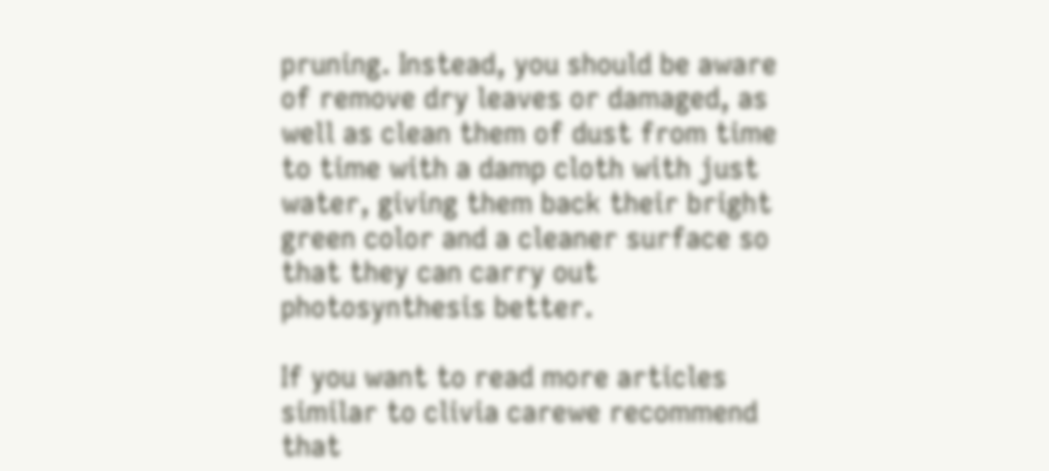pruning. Instead, you should be aware of remove dry leaves or damaged, as well as clean them of dust from time to time with a damp cloth with just water, giving them back their bright green color and a cleaner surface so that they can carry out photosynthesis better.

If you want to read more articles similar to clivia carewe recommend that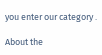you enter our category .

About the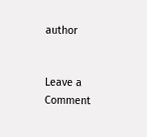author


Leave a Comment